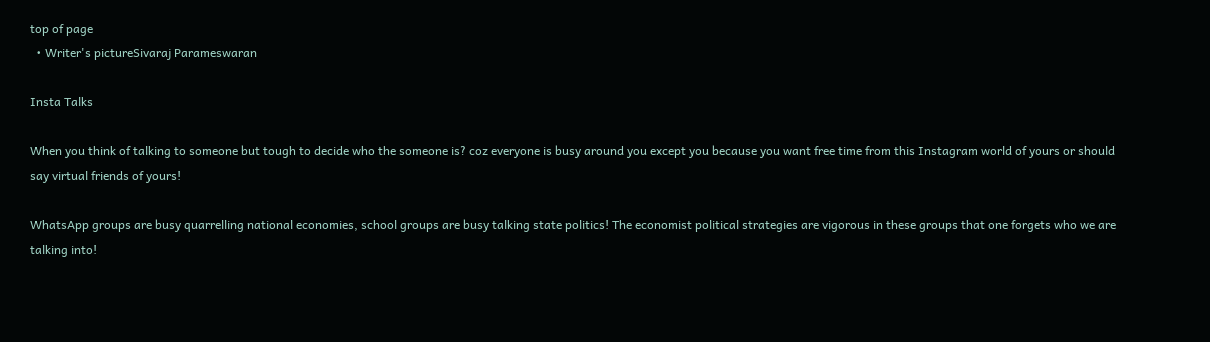top of page
  • Writer's pictureSivaraj Parameswaran

Insta Talks

When you think of talking to someone but tough to decide who the someone is? coz everyone is busy around you except you because you want free time from this Instagram world of yours or should say virtual friends of yours!

WhatsApp groups are busy quarrelling national economies, school groups are busy talking state politics! The economist political strategies are vigorous in these groups that one forgets who we are talking into!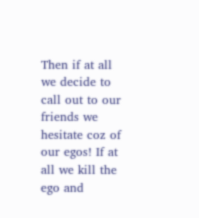Then if at all we decide to call out to our friends we hesitate coz of our egos! If at all we kill the ego and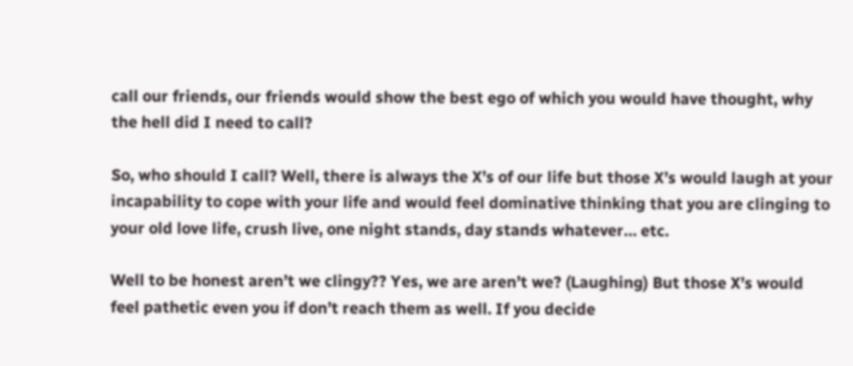call our friends, our friends would show the best ego of which you would have thought, why the hell did I need to call?

So, who should I call? Well, there is always the X’s of our life but those X’s would laugh at your incapability to cope with your life and would feel dominative thinking that you are clinging to your old love life, crush live, one night stands, day stands whatever… etc.

Well to be honest aren’t we clingy?? Yes, we are aren’t we? (Laughing) But those X’s would feel pathetic even you if don’t reach them as well. If you decide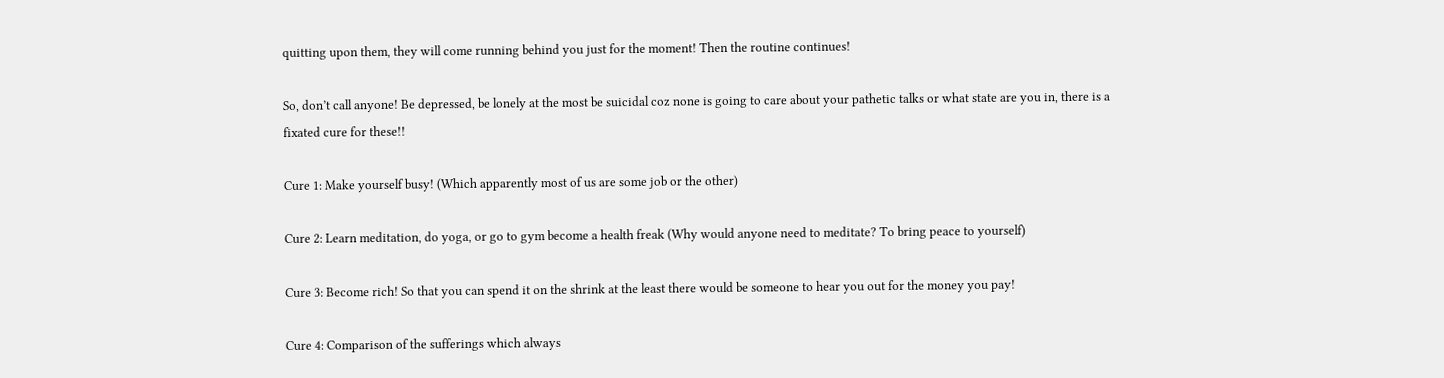quitting upon them, they will come running behind you just for the moment! Then the routine continues!

So, don’t call anyone! Be depressed, be lonely at the most be suicidal coz none is going to care about your pathetic talks or what state are you in, there is a fixated cure for these!!

Cure 1: Make yourself busy! (Which apparently most of us are some job or the other)

Cure 2: Learn meditation, do yoga, or go to gym become a health freak (Why would anyone need to meditate? To bring peace to yourself)

Cure 3: Become rich! So that you can spend it on the shrink at the least there would be someone to hear you out for the money you pay!

Cure 4: Comparison of the sufferings which always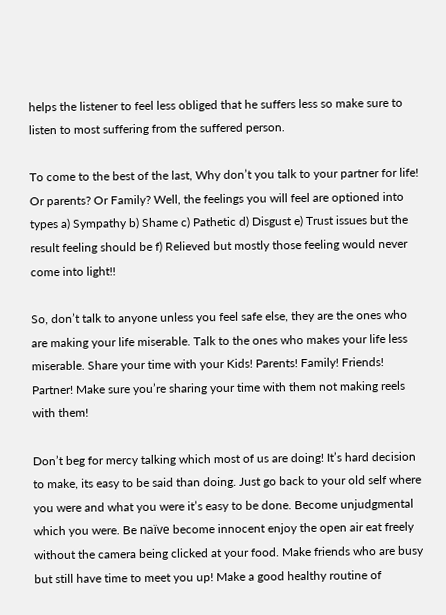helps the listener to feel less obliged that he suffers less so make sure to listen to most suffering from the suffered person.

To come to the best of the last, Why don’t you talk to your partner for life! Or parents? Or Family? Well, the feelings you will feel are optioned into types a) Sympathy b) Shame c) Pathetic d) Disgust e) Trust issues but the result feeling should be f) Relieved but mostly those feeling would never come into light!!

So, don’t talk to anyone unless you feel safe else, they are the ones who are making your life miserable. Talk to the ones who makes your life less miserable. Share your time with your Kids! Parents! Family! Friends! Partner! Make sure you’re sharing your time with them not making reels with them!

Don’t beg for mercy talking which most of us are doing! It’s hard decision to make, its easy to be said than doing. Just go back to your old self where you were and what you were it’s easy to be done. Become unjudgmental which you were. Be naïve become innocent enjoy the open air eat freely without the camera being clicked at your food. Make friends who are busy but still have time to meet you up! Make a good healthy routine of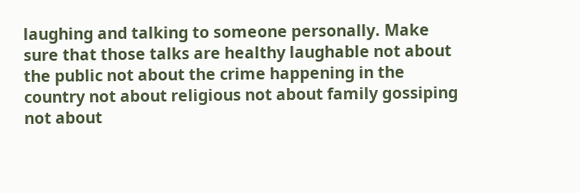laughing and talking to someone personally. Make sure that those talks are healthy laughable not about the public not about the crime happening in the country not about religious not about family gossiping not about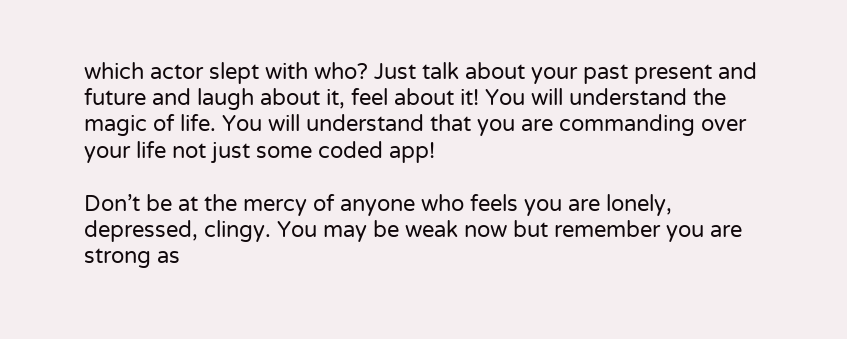which actor slept with who? Just talk about your past present and future and laugh about it, feel about it! You will understand the magic of life. You will understand that you are commanding over your life not just some coded app!

Don’t be at the mercy of anyone who feels you are lonely, depressed, clingy. You may be weak now but remember you are strong as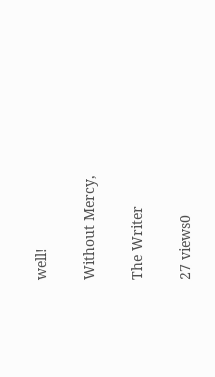well!

Without Mercy,

The Writer

27 views0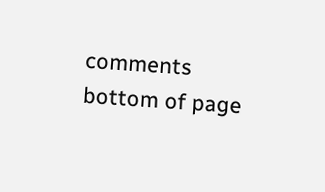comments
bottom of page